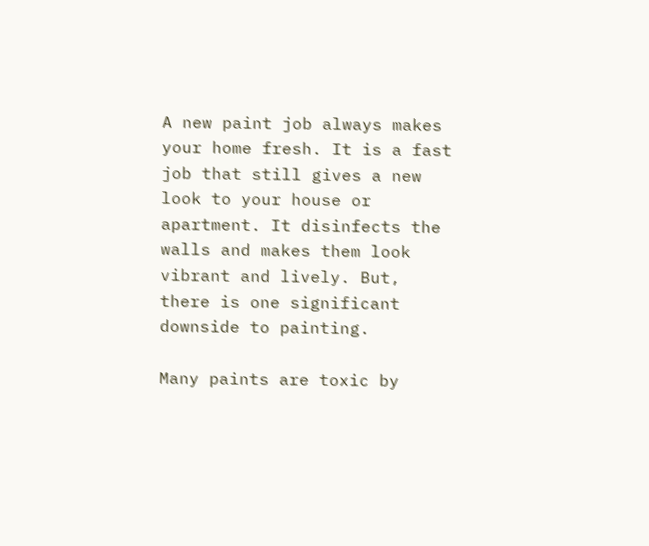A new paint job always makes your home fresh. It is a fast job that still gives a new look to your house or apartment. It disinfects the walls and makes them look vibrant and lively. But, there is one significant downside to painting.

Many paints are toxic by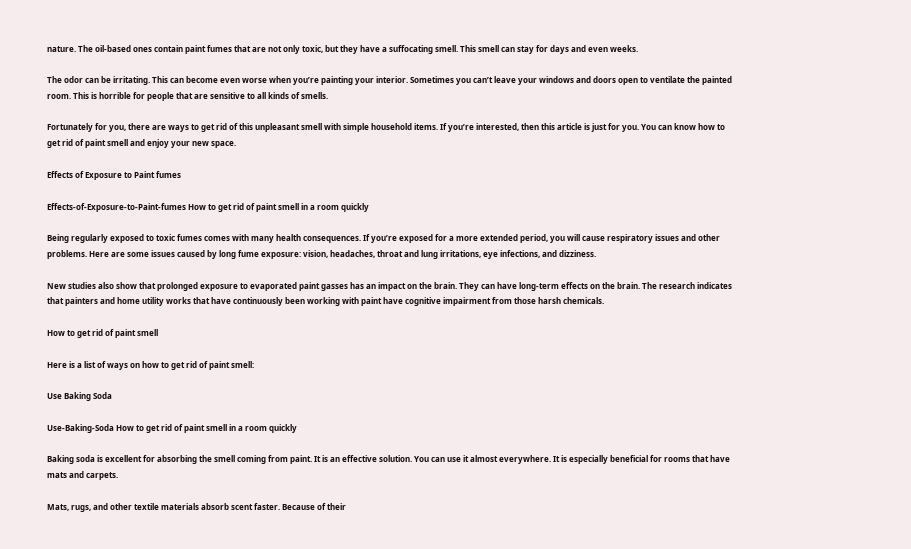nature. The oil-based ones contain paint fumes that are not only toxic, but they have a suffocating smell. This smell can stay for days and even weeks.

The odor can be irritating. This can become even worse when you’re painting your interior. Sometimes you can’t leave your windows and doors open to ventilate the painted room. This is horrible for people that are sensitive to all kinds of smells.

Fortunately for you, there are ways to get rid of this unpleasant smell with simple household items. If you’re interested, then this article is just for you. You can know how to get rid of paint smell and enjoy your new space.

Effects of Exposure to Paint fumes

Effects-of-Exposure-to-Paint-fumes How to get rid of paint smell in a room quickly

Being regularly exposed to toxic fumes comes with many health consequences. If you’re exposed for a more extended period, you will cause respiratory issues and other problems. Here are some issues caused by long fume exposure: vision, headaches, throat and lung irritations, eye infections, and dizziness.

New studies also show that prolonged exposure to evaporated paint gasses has an impact on the brain. They can have long-term effects on the brain. The research indicates that painters and home utility works that have continuously been working with paint have cognitive impairment from those harsh chemicals.

How to get rid of paint smell

Here is a list of ways on how to get rid of paint smell:

Use Baking Soda

Use-Baking-Soda How to get rid of paint smell in a room quickly

Baking soda is excellent for absorbing the smell coming from paint. It is an effective solution. You can use it almost everywhere. It is especially beneficial for rooms that have mats and carpets.

Mats, rugs, and other textile materials absorb scent faster. Because of their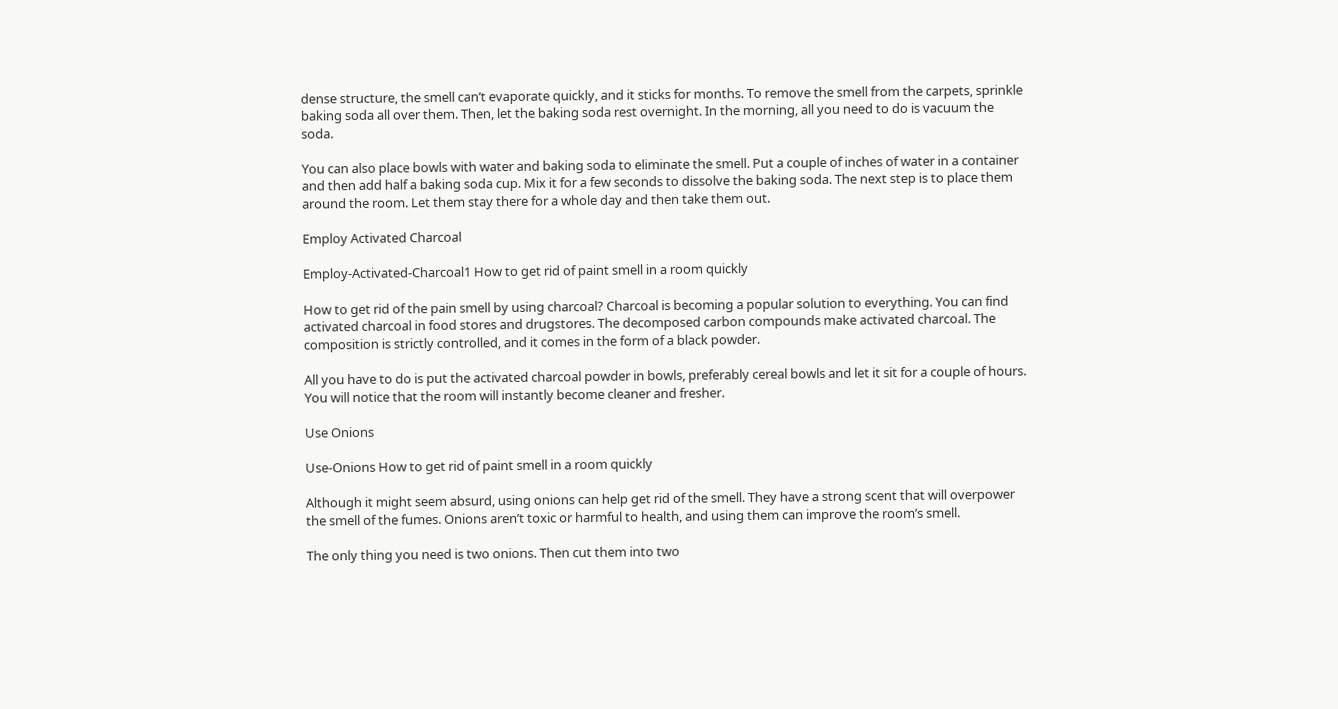dense structure, the smell can’t evaporate quickly, and it sticks for months. To remove the smell from the carpets, sprinkle baking soda all over them. Then, let the baking soda rest overnight. In the morning, all you need to do is vacuum the soda.

You can also place bowls with water and baking soda to eliminate the smell. Put a couple of inches of water in a container and then add half a baking soda cup. Mix it for a few seconds to dissolve the baking soda. The next step is to place them around the room. Let them stay there for a whole day and then take them out.

Employ Activated Charcoal

Employ-Activated-Charcoal1 How to get rid of paint smell in a room quickly

How to get rid of the pain smell by using charcoal? Charcoal is becoming a popular solution to everything. You can find activated charcoal in food stores and drugstores. The decomposed carbon compounds make activated charcoal. The composition is strictly controlled, and it comes in the form of a black powder.

All you have to do is put the activated charcoal powder in bowls, preferably cereal bowls and let it sit for a couple of hours. You will notice that the room will instantly become cleaner and fresher.

Use Onions

Use-Onions How to get rid of paint smell in a room quickly

Although it might seem absurd, using onions can help get rid of the smell. They have a strong scent that will overpower the smell of the fumes. Onions aren’t toxic or harmful to health, and using them can improve the room’s smell.

The only thing you need is two onions. Then cut them into two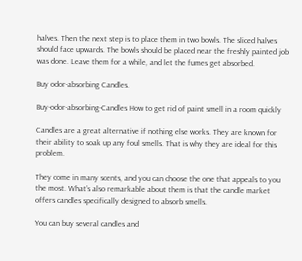halves. Then the next step is to place them in two bowls. The sliced halves should face upwards. The bowls should be placed near the freshly painted job was done. Leave them for a while, and let the fumes get absorbed.

Buy odor-absorbing Candles.

Buy-odor-absorbing-Candles How to get rid of paint smell in a room quickly

Candles are a great alternative if nothing else works. They are known for their ability to soak up any foul smells. That is why they are ideal for this problem.

They come in many scents, and you can choose the one that appeals to you the most. What’s also remarkable about them is that the candle market offers candles specifically designed to absorb smells.

You can buy several candles and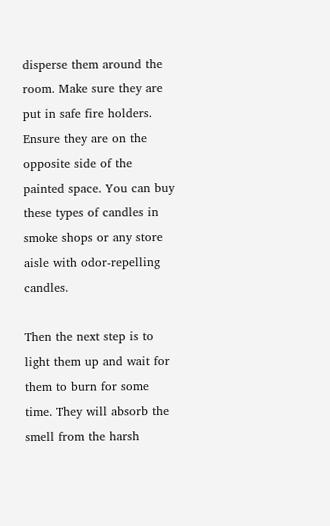disperse them around the room. Make sure they are put in safe fire holders. Ensure they are on the opposite side of the painted space. You can buy these types of candles in smoke shops or any store aisle with odor-repelling candles.

Then the next step is to light them up and wait for them to burn for some time. They will absorb the smell from the harsh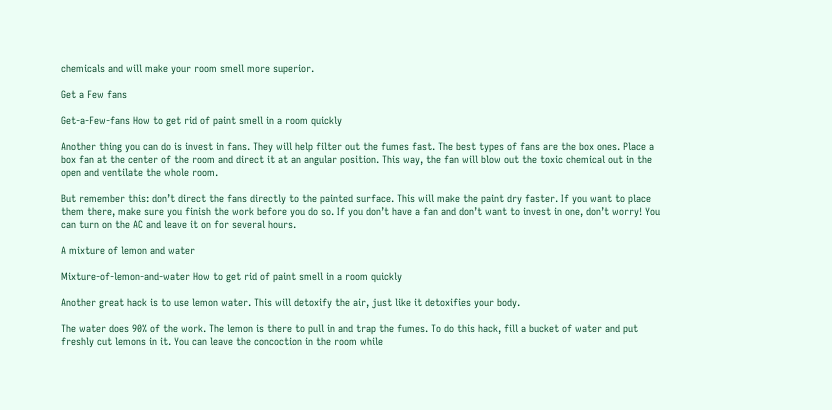chemicals and will make your room smell more superior.

Get a Few fans

Get-a-Few-fans How to get rid of paint smell in a room quickly

Another thing you can do is invest in fans. They will help filter out the fumes fast. The best types of fans are the box ones. Place a box fan at the center of the room and direct it at an angular position. This way, the fan will blow out the toxic chemical out in the open and ventilate the whole room.

But remember this: don’t direct the fans directly to the painted surface. This will make the paint dry faster. If you want to place them there, make sure you finish the work before you do so. If you don’t have a fan and don’t want to invest in one, don’t worry! You can turn on the AC and leave it on for several hours.

A mixture of lemon and water

Mixture-of-lemon-and-water How to get rid of paint smell in a room quickly

Another great hack is to use lemon water. This will detoxify the air, just like it detoxifies your body.

The water does 90% of the work. The lemon is there to pull in and trap the fumes. To do this hack, fill a bucket of water and put freshly cut lemons in it. You can leave the concoction in the room while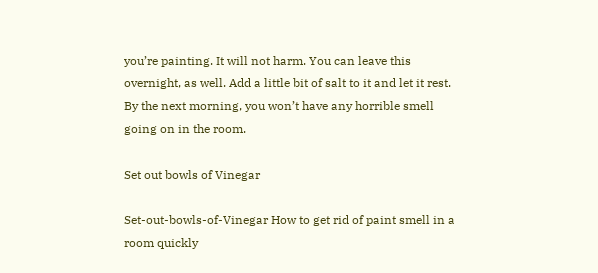you’re painting. It will not harm. You can leave this overnight, as well. Add a little bit of salt to it and let it rest. By the next morning, you won’t have any horrible smell going on in the room.

Set out bowls of Vinegar

Set-out-bowls-of-Vinegar How to get rid of paint smell in a room quickly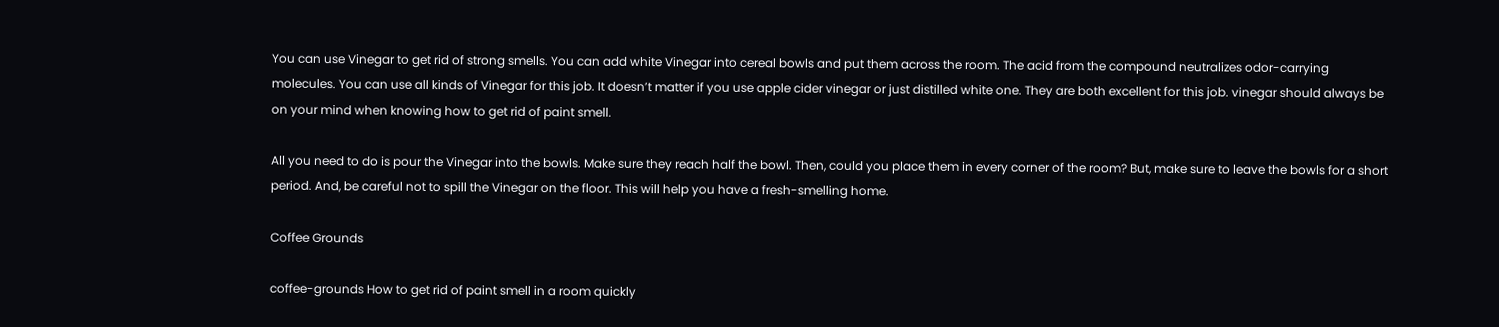You can use Vinegar to get rid of strong smells. You can add white Vinegar into cereal bowls and put them across the room. The acid from the compound neutralizes odor-carrying molecules. You can use all kinds of Vinegar for this job. It doesn’t matter if you use apple cider vinegar or just distilled white one. They are both excellent for this job. vinegar should always be on your mind when knowing how to get rid of paint smell.

All you need to do is pour the Vinegar into the bowls. Make sure they reach half the bowl. Then, could you place them in every corner of the room? But, make sure to leave the bowls for a short period. And, be careful not to spill the Vinegar on the floor. This will help you have a fresh-smelling home.

Coffee Grounds

coffee-grounds How to get rid of paint smell in a room quickly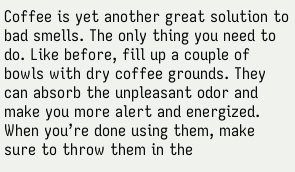Coffee is yet another great solution to bad smells. The only thing you need to do. Like before, fill up a couple of bowls with dry coffee grounds. They can absorb the unpleasant odor and make you more alert and energized. When you’re done using them, make sure to throw them in the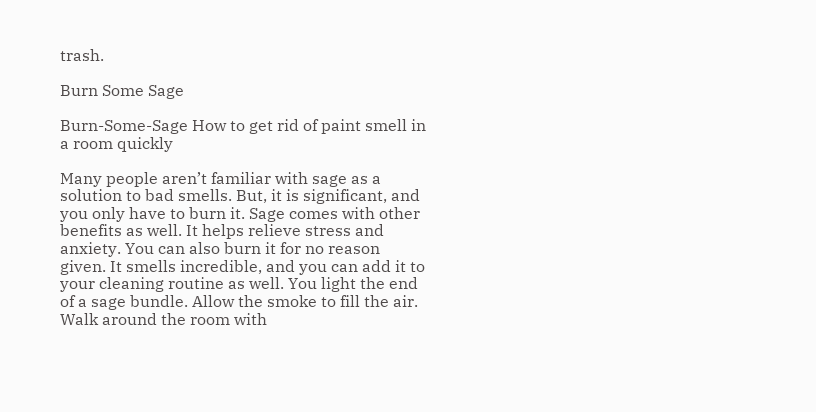trash.

Burn Some Sage

Burn-Some-Sage How to get rid of paint smell in a room quickly

Many people aren’t familiar with sage as a solution to bad smells. But, it is significant, and you only have to burn it. Sage comes with other benefits as well. It helps relieve stress and anxiety. You can also burn it for no reason given. It smells incredible, and you can add it to your cleaning routine as well. You light the end of a sage bundle. Allow the smoke to fill the air. Walk around the room with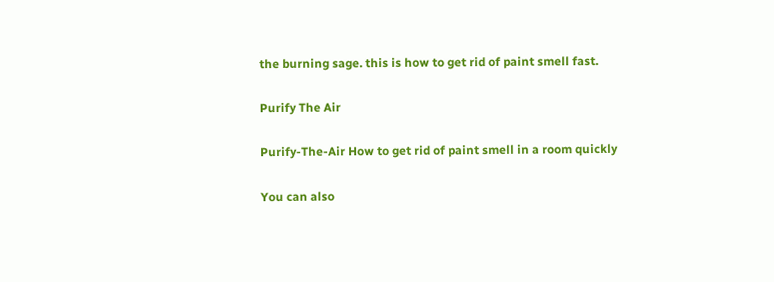the burning sage. this is how to get rid of paint smell fast.

Purify The Air

Purify-The-Air How to get rid of paint smell in a room quickly

You can also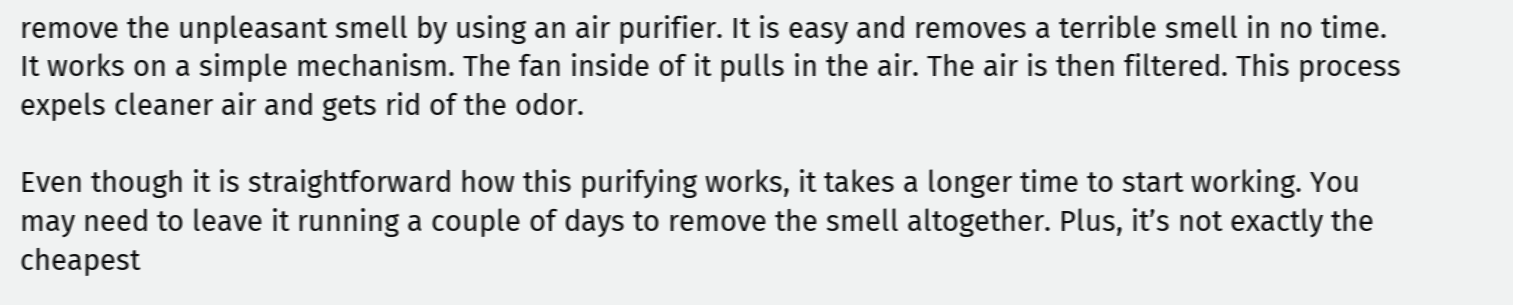remove the unpleasant smell by using an air purifier. It is easy and removes a terrible smell in no time. It works on a simple mechanism. The fan inside of it pulls in the air. The air is then filtered. This process expels cleaner air and gets rid of the odor.

Even though it is straightforward how this purifying works, it takes a longer time to start working. You may need to leave it running a couple of days to remove the smell altogether. Plus, it’s not exactly the cheapest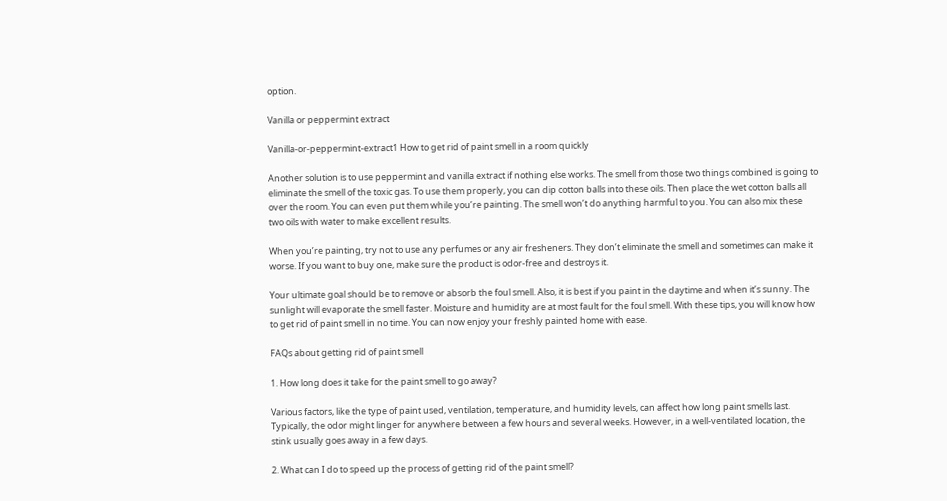option.

Vanilla or peppermint extract

Vanilla-or-peppermint-extract1 How to get rid of paint smell in a room quickly

Another solution is to use peppermint and vanilla extract if nothing else works. The smell from those two things combined is going to eliminate the smell of the toxic gas. To use them properly, you can dip cotton balls into these oils. Then place the wet cotton balls all over the room. You can even put them while you’re painting. The smell won’t do anything harmful to you. You can also mix these two oils with water to make excellent results.

When you’re painting, try not to use any perfumes or any air fresheners. They don’t eliminate the smell and sometimes can make it worse. If you want to buy one, make sure the product is odor-free and destroys it.

Your ultimate goal should be to remove or absorb the foul smell. Also, it is best if you paint in the daytime and when it’s sunny. The sunlight will evaporate the smell faster. Moisture and humidity are at most fault for the foul smell. With these tips, you will know how to get rid of paint smell in no time. You can now enjoy your freshly painted home with ease.

FAQs about getting rid of paint smell

1. How long does it take for the paint smell to go away?

Various factors, like the type of paint used, ventilation, temperature, and humidity levels, can affect how long paint smells last. Typically, the odor might linger for anywhere between a few hours and several weeks. However, in a well-ventilated location, the stink usually goes away in a few days.

2. What can I do to speed up the process of getting rid of the paint smell?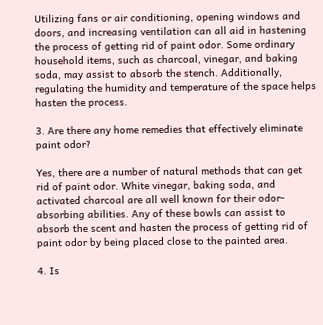Utilizing fans or air conditioning, opening windows and doors, and increasing ventilation can all aid in hastening the process of getting rid of paint odor. Some ordinary household items, such as charcoal, vinegar, and baking soda, may assist to absorb the stench. Additionally, regulating the humidity and temperature of the space helps hasten the process.

3. Are there any home remedies that effectively eliminate paint odor?

Yes, there are a number of natural methods that can get rid of paint odor. White vinegar, baking soda, and activated charcoal are all well known for their odor-absorbing abilities. Any of these bowls can assist to absorb the scent and hasten the process of getting rid of paint odor by being placed close to the painted area.

4. Is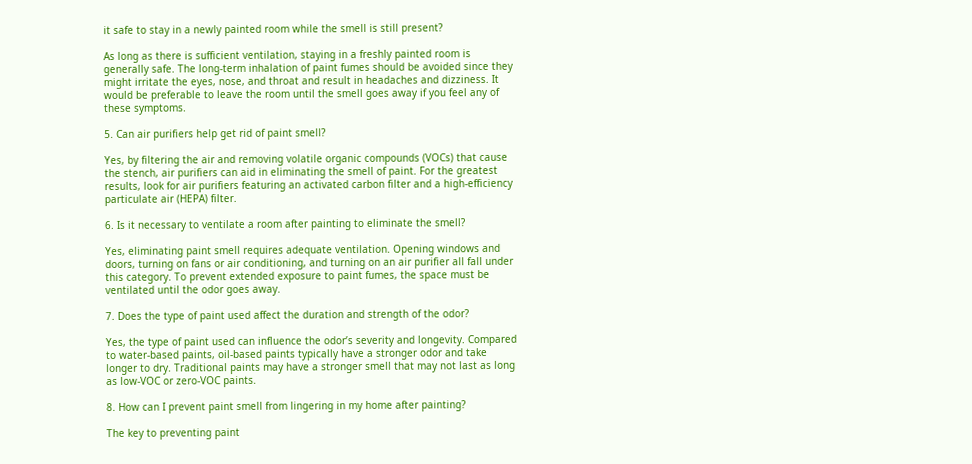it safe to stay in a newly painted room while the smell is still present?

As long as there is sufficient ventilation, staying in a freshly painted room is generally safe. The long-term inhalation of paint fumes should be avoided since they might irritate the eyes, nose, and throat and result in headaches and dizziness. It would be preferable to leave the room until the smell goes away if you feel any of these symptoms.

5. Can air purifiers help get rid of paint smell?

Yes, by filtering the air and removing volatile organic compounds (VOCs) that cause the stench, air purifiers can aid in eliminating the smell of paint. For the greatest results, look for air purifiers featuring an activated carbon filter and a high-efficiency particulate air (HEPA) filter.

6. Is it necessary to ventilate a room after painting to eliminate the smell?

Yes, eliminating paint smell requires adequate ventilation. Opening windows and doors, turning on fans or air conditioning, and turning on an air purifier all fall under this category. To prevent extended exposure to paint fumes, the space must be ventilated until the odor goes away.

7. Does the type of paint used affect the duration and strength of the odor?

Yes, the type of paint used can influence the odor’s severity and longevity. Compared to water-based paints, oil-based paints typically have a stronger odor and take longer to dry. Traditional paints may have a stronger smell that may not last as long as low-VOC or zero-VOC paints.

8. How can I prevent paint smell from lingering in my home after painting?

The key to preventing paint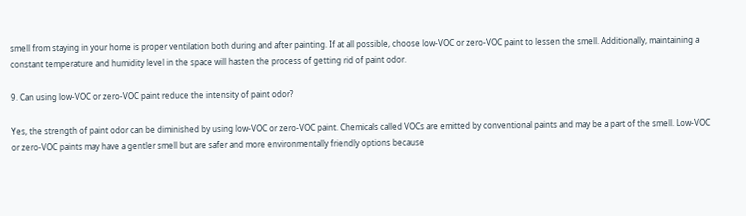smell from staying in your home is proper ventilation both during and after painting. If at all possible, choose low-VOC or zero-VOC paint to lessen the smell. Additionally, maintaining a constant temperature and humidity level in the space will hasten the process of getting rid of paint odor.

9. Can using low-VOC or zero-VOC paint reduce the intensity of paint odor?

Yes, the strength of paint odor can be diminished by using low-VOC or zero-VOC paint. Chemicals called VOCs are emitted by conventional paints and may be a part of the smell. Low-VOC or zero-VOC paints may have a gentler smell but are safer and more environmentally friendly options because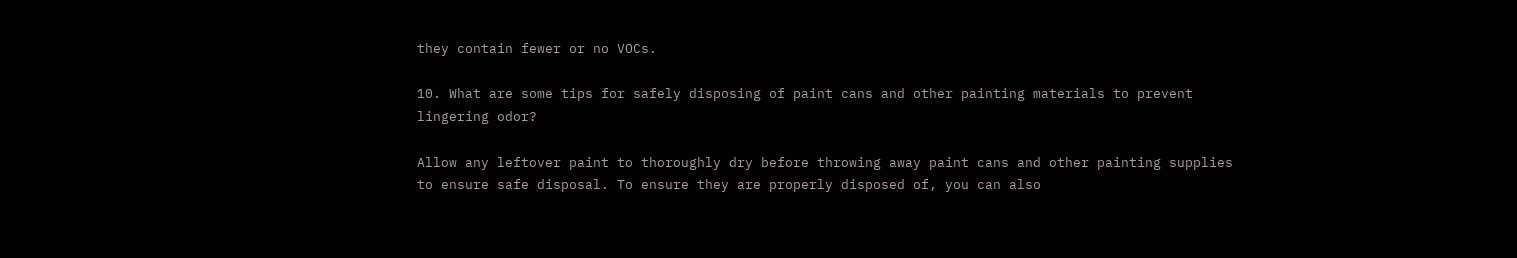they contain fewer or no VOCs.

10. What are some tips for safely disposing of paint cans and other painting materials to prevent lingering odor?

Allow any leftover paint to thoroughly dry before throwing away paint cans and other painting supplies to ensure safe disposal. To ensure they are properly disposed of, you can also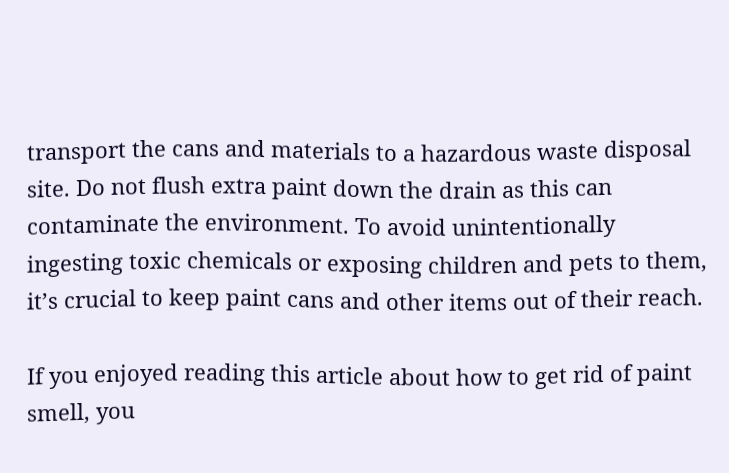transport the cans and materials to a hazardous waste disposal site. Do not flush extra paint down the drain as this can contaminate the environment. To avoid unintentionally ingesting toxic chemicals or exposing children and pets to them, it’s crucial to keep paint cans and other items out of their reach.

If you enjoyed reading this article about how to get rid of paint smell, you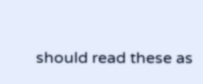should read these as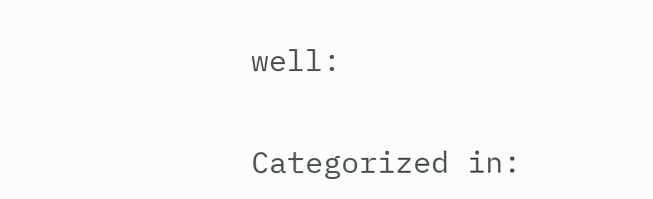well:

Categorized in: